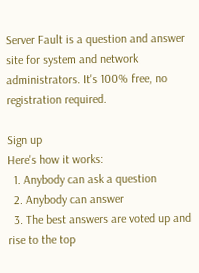Server Fault is a question and answer site for system and network administrators. It's 100% free, no registration required.

Sign up
Here's how it works:
  1. Anybody can ask a question
  2. Anybody can answer
  3. The best answers are voted up and rise to the top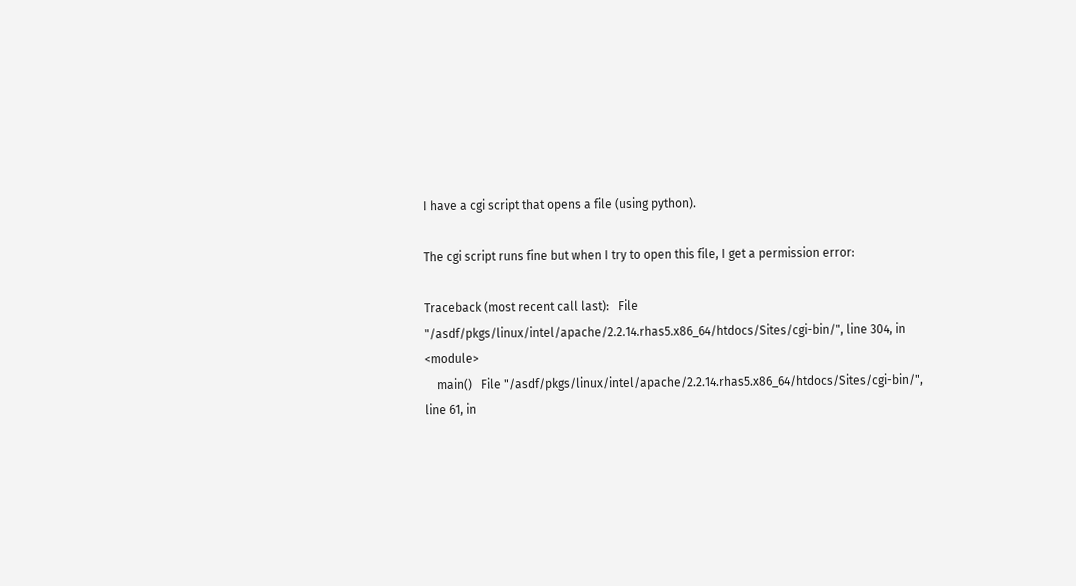I have a cgi script that opens a file (using python).

The cgi script runs fine but when I try to open this file, I get a permission error:

Traceback (most recent call last):   File "/asdf/pkgs/linux/intel/apache/2.2.14.rhas5.x86_64/htdocs/Sites/cgi-bin/", line 304, in <module>
    main()   File "/asdf/pkgs/linux/intel/apache/2.2.14.rhas5.x86_64/htdocs/Sites/cgi-bin/", line 61, in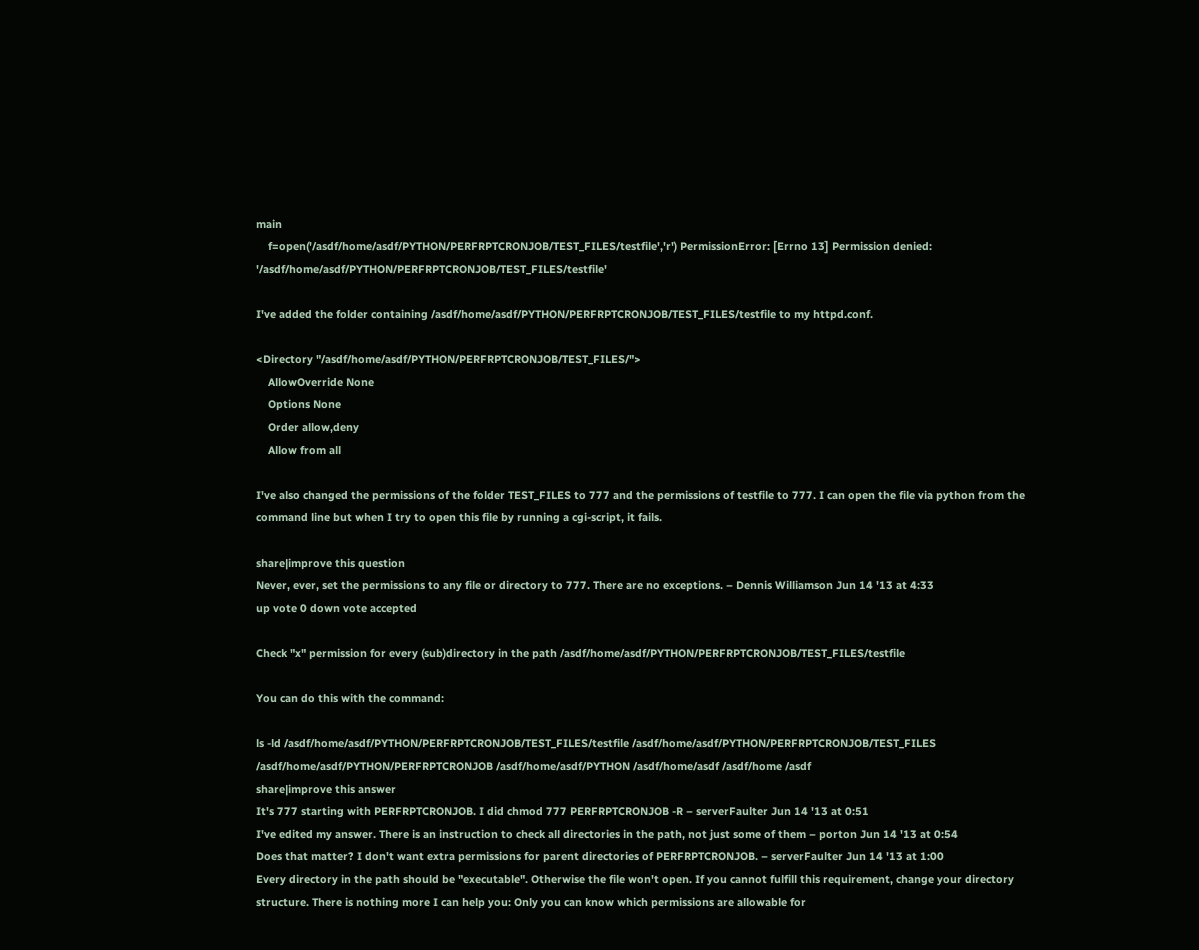main
    f=open('/asdf/home/asdf/PYTHON/PERFRPTCRONJOB/TEST_FILES/testfile','r') PermissionError: [Errno 13] Permission denied: '/asdf/home/asdf/PYTHON/PERFRPTCRONJOB/TEST_FILES/testfile'

I've added the folder containing /asdf/home/asdf/PYTHON/PERFRPTCRONJOB/TEST_FILES/testfile to my httpd.conf.

<Directory "/asdf/home/asdf/PYTHON/PERFRPTCRONJOB/TEST_FILES/">
    AllowOverride None
    Options None
    Order allow,deny
    Allow from all

I've also changed the permissions of the folder TEST_FILES to 777 and the permissions of testfile to 777. I can open the file via python from the command line but when I try to open this file by running a cgi-script, it fails.

share|improve this question
Never, ever, set the permissions to any file or directory to 777. There are no exceptions. – Dennis Williamson Jun 14 '13 at 4:33
up vote 0 down vote accepted

Check "x" permission for every (sub)directory in the path /asdf/home/asdf/PYTHON/PERFRPTCRONJOB/TEST_FILES/testfile

You can do this with the command:

ls -ld /asdf/home/asdf/PYTHON/PERFRPTCRONJOB/TEST_FILES/testfile /asdf/home/asdf/PYTHON/PERFRPTCRONJOB/TEST_FILES /asdf/home/asdf/PYTHON/PERFRPTCRONJOB /asdf/home/asdf/PYTHON /asdf/home/asdf /asdf/home /asdf
share|improve this answer
It's 777 starting with PERFRPTCRONJOB. I did chmod 777 PERFRPTCRONJOB -R – serverFaulter Jun 14 '13 at 0:51
I've edited my answer. There is an instruction to check all directories in the path, not just some of them – porton Jun 14 '13 at 0:54
Does that matter? I don't want extra permissions for parent directories of PERFRPTCRONJOB. – serverFaulter Jun 14 '13 at 1:00
Every directory in the path should be "executable". Otherwise the file won't open. If you cannot fulfill this requirement, change your directory structure. There is nothing more I can help you: Only you can know which permissions are allowable for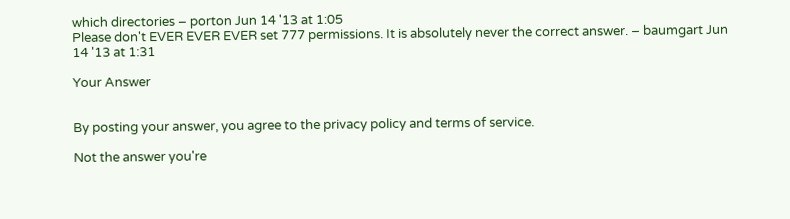which directories – porton Jun 14 '13 at 1:05
Please don't EVER EVER EVER set 777 permissions. It is absolutely never the correct answer. – baumgart Jun 14 '13 at 1:31

Your Answer


By posting your answer, you agree to the privacy policy and terms of service.

Not the answer you're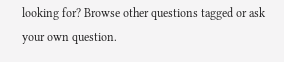looking for? Browse other questions tagged or ask your own question.